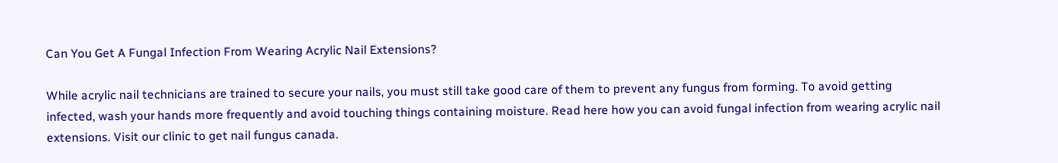Can You Get A Fungal Infection From Wearing Acrylic Nail Extensions?

While acrylic nail technicians are trained to secure your nails, you must still take good care of them to prevent any fungus from forming. To avoid getting infected, wash your hands more frequently and avoid touching things containing moisture. Read here how you can avoid fungal infection from wearing acrylic nail extensions. Visit our clinic to get nail fungus canada.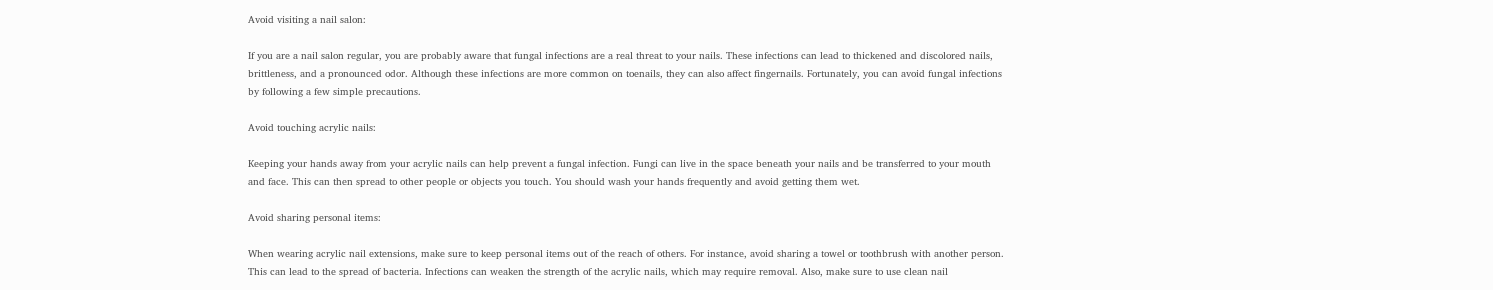Avoid visiting a nail salon:

If you are a nail salon regular, you are probably aware that fungal infections are a real threat to your nails. These infections can lead to thickened and discolored nails, brittleness, and a pronounced odor. Although these infections are more common on toenails, they can also affect fingernails. Fortunately, you can avoid fungal infections by following a few simple precautions.

Avoid touching acrylic nails:

Keeping your hands away from your acrylic nails can help prevent a fungal infection. Fungi can live in the space beneath your nails and be transferred to your mouth and face. This can then spread to other people or objects you touch. You should wash your hands frequently and avoid getting them wet.

Avoid sharing personal items:

When wearing acrylic nail extensions, make sure to keep personal items out of the reach of others. For instance, avoid sharing a towel or toothbrush with another person. This can lead to the spread of bacteria. Infections can weaken the strength of the acrylic nails, which may require removal. Also, make sure to use clean nail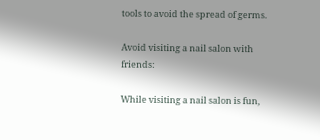tools to avoid the spread of germs.

Avoid visiting a nail salon with friends:

While visiting a nail salon is fun,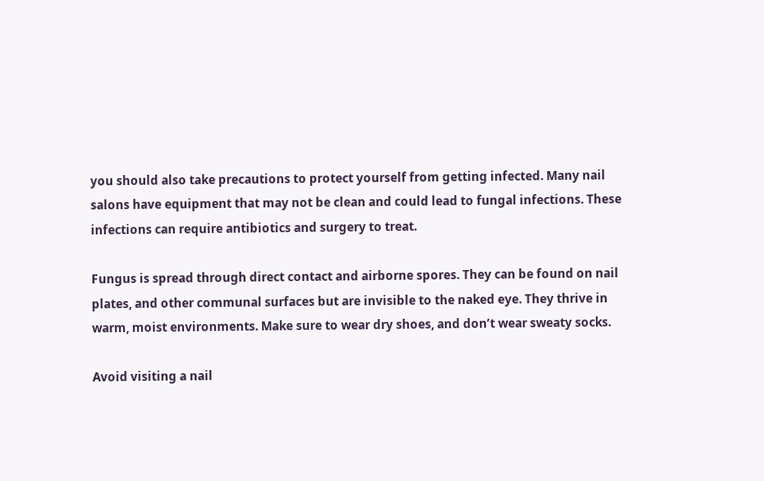you should also take precautions to protect yourself from getting infected. Many nail salons have equipment that may not be clean and could lead to fungal infections. These infections can require antibiotics and surgery to treat.

Fungus is spread through direct contact and airborne spores. They can be found on nail plates, and other communal surfaces but are invisible to the naked eye. They thrive in warm, moist environments. Make sure to wear dry shoes, and don’t wear sweaty socks.

Avoid visiting a nail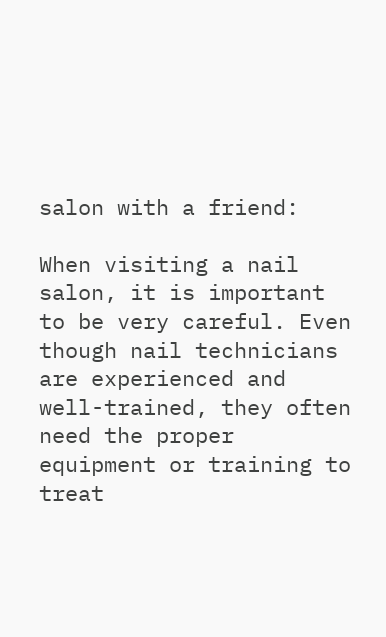salon with a friend:

When visiting a nail salon, it is important to be very careful. Even though nail technicians are experienced and well-trained, they often need the proper equipment or training to treat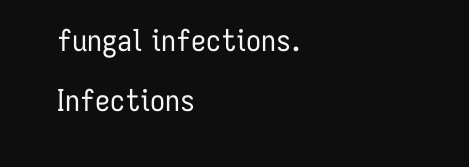fungal infections. Infections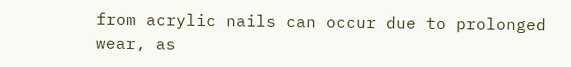from acrylic nails can occur due to prolonged wear, as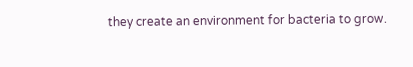they create an environment for bacteria to grow.